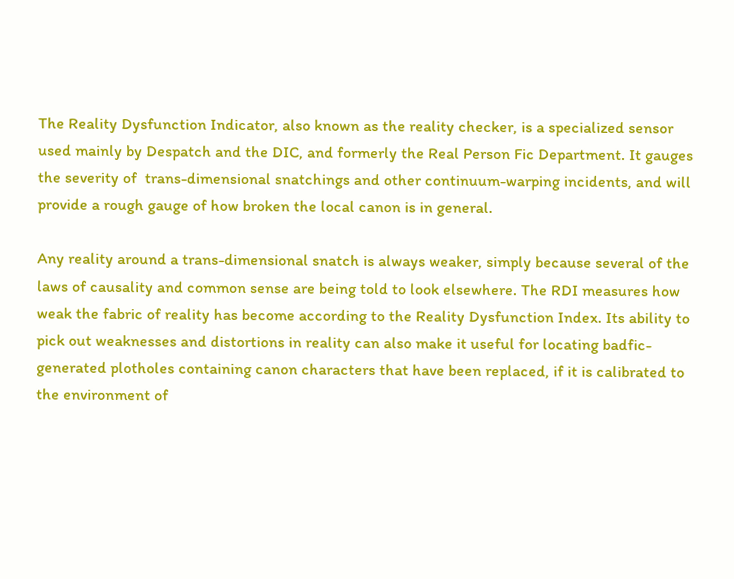The Reality Dysfunction Indicator, also known as the reality checker, is a specialized sensor used mainly by Despatch and the DIC, and formerly the Real Person Fic Department. It gauges the severity of  trans-dimensional snatchings and other continuum-warping incidents, and will provide a rough gauge of how broken the local canon is in general.

Any reality around a trans-dimensional snatch is always weaker, simply because several of the laws of causality and common sense are being told to look elsewhere. The RDI measures how weak the fabric of reality has become according to the Reality Dysfunction Index. Its ability to pick out weaknesses and distortions in reality can also make it useful for locating badfic-generated plotholes containing canon characters that have been replaced, if it is calibrated to the environment of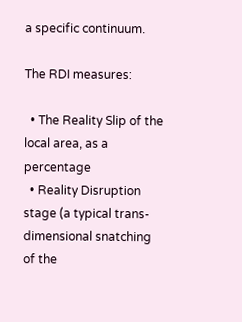a specific continuum.

The RDI measures:

  • The Reality Slip of the local area, as a percentage
  • Reality Disruption stage (a typical trans-dimensional snatching of the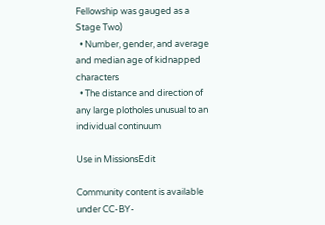Fellowship was gauged as a Stage Two)
  • Number, gender, and average and median age of kidnapped characters
  • The distance and direction of any large plotholes unusual to an individual continuum

Use in MissionsEdit

Community content is available under CC-BY-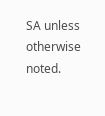SA unless otherwise noted.